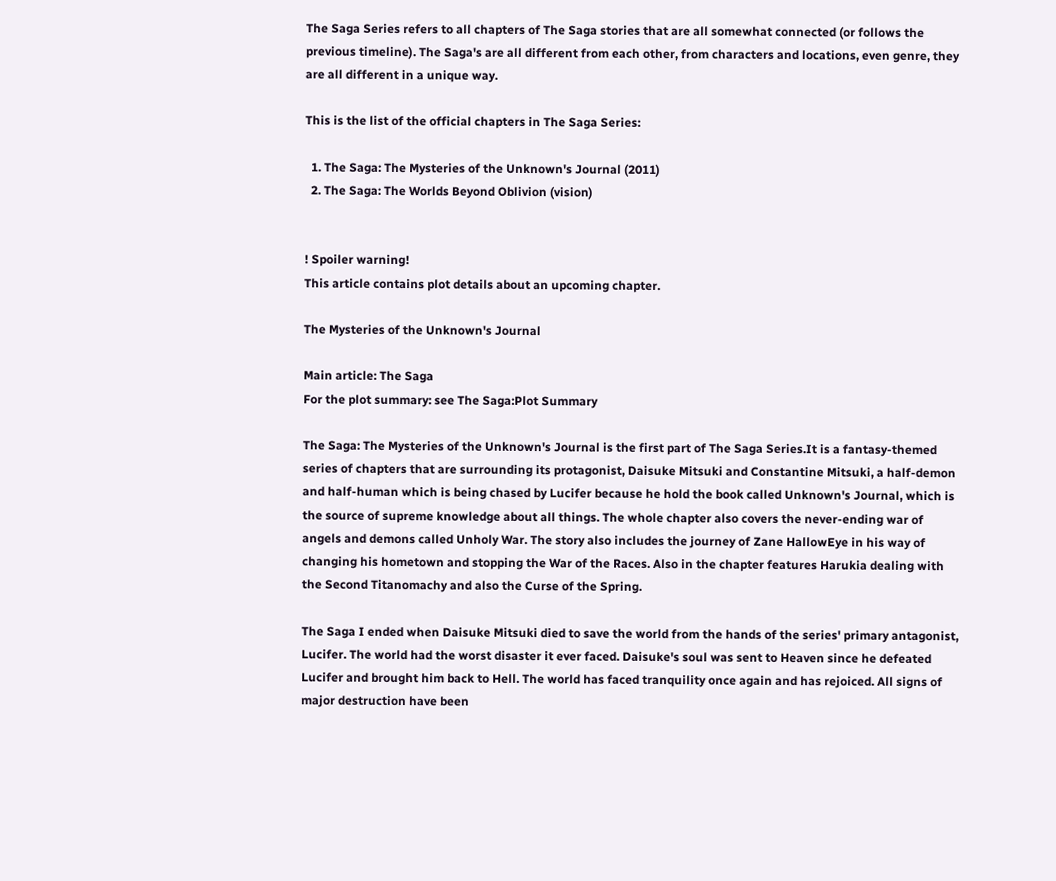The Saga Series refers to all chapters of The Saga stories that are all somewhat connected (or follows the previous timeline). The Saga's are all different from each other, from characters and locations, even genre, they are all different in a unique way.

This is the list of the official chapters in The Saga Series:

  1. The Saga: The Mysteries of the Unknown's Journal (2011)
  2. The Saga: The Worlds Beyond Oblivion (vision)


! Spoiler warning!
This article contains plot details about an upcoming chapter.

The Mysteries of the Unknown's Journal

Main article: The Saga
For the plot summary: see The Saga:Plot Summary

The Saga: The Mysteries of the Unknown's Journal is the first part of The Saga Series.It is a fantasy-themed series of chapters that are surrounding its protagonist, Daisuke Mitsuki and Constantine Mitsuki, a half-demon and half-human which is being chased by Lucifer because he hold the book called Unknown's Journal, which is the source of supreme knowledge about all things. The whole chapter also covers the never-ending war of angels and demons called Unholy War. The story also includes the journey of Zane HallowEye in his way of changing his hometown and stopping the War of the Races. Also in the chapter features Harukia dealing with the Second Titanomachy and also the Curse of the Spring.

The Saga I ended when Daisuke Mitsuki died to save the world from the hands of the series' primary antagonist, Lucifer. The world had the worst disaster it ever faced. Daisuke's soul was sent to Heaven since he defeated Lucifer and brought him back to Hell. The world has faced tranquility once again and has rejoiced. All signs of major destruction have been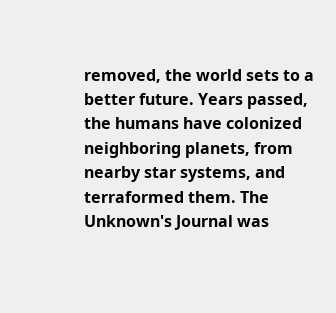removed, the world sets to a better future. Years passed, the humans have colonized neighboring planets, from nearby star systems, and terraformed them. The Unknown's Journal was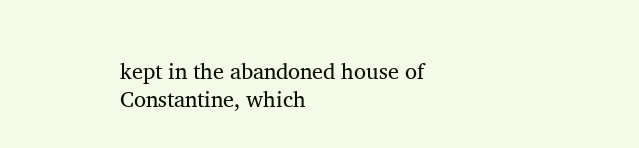kept in the abandoned house of Constantine, which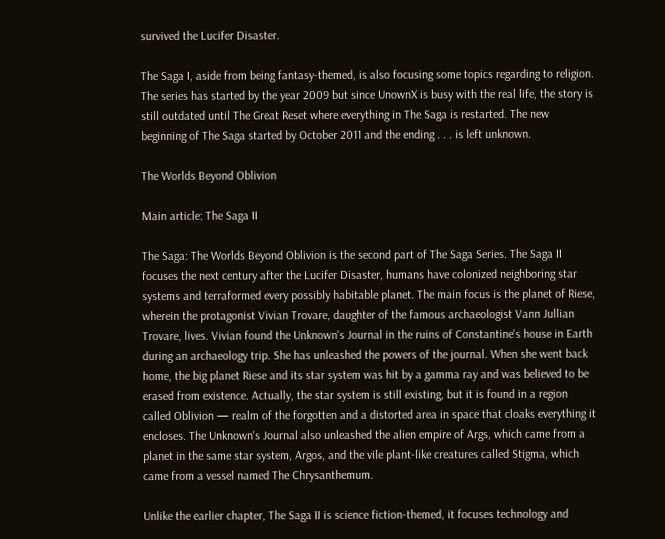survived the Lucifer Disaster.

The Saga I, aside from being fantasy-themed, is also focusing some topics regarding to religion. The series has started by the year 2009 but since UnownX is busy with the real life, the story is still outdated until The Great Reset where everything in The Saga is restarted. The new beginning of The Saga started by October 2011 and the ending . . . is left unknown.

The Worlds Beyond Oblivion

Main article: The Saga II

The Saga: The Worlds Beyond Oblivion is the second part of The Saga Series. The Saga II focuses the next century after the Lucifer Disaster, humans have colonized neighboring star systems and terraformed every possibly habitable planet. The main focus is the planet of Riese, wherein the protagonist Vivian Trovare, daughter of the famous archaeologist Vann Jullian Trovare, lives. Vivian found the Unknown's Journal in the ruins of Constantine's house in Earth during an archaeology trip. She has unleashed the powers of the journal. When she went back home, the big planet Riese and its star system was hit by a gamma ray and was believed to be erased from existence. Actually, the star system is still existing, but it is found in a region called Oblivion — realm of the forgotten and a distorted area in space that cloaks everything it encloses. The Unknown's Journal also unleashed the alien empire of Args, which came from a planet in the same star system, Argos, and the vile plant-like creatures called Stigma, which came from a vessel named The Chrysanthemum.

Unlike the earlier chapter, The Saga II is science fiction-themed, it focuses technology and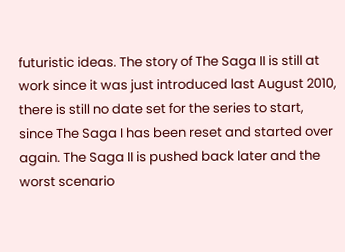futuristic ideas. The story of The Saga II is still at work since it was just introduced last August 2010, there is still no date set for the series to start, since The Saga I has been reset and started over again. The Saga II is pushed back later and the worst scenario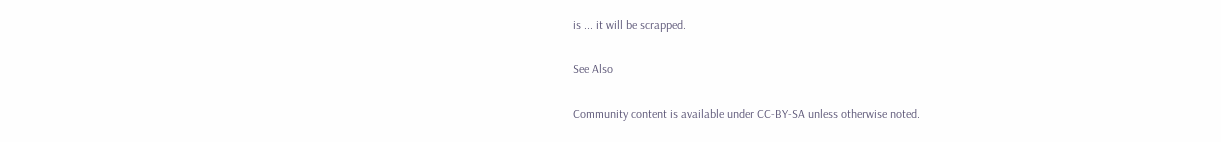is ... it will be scrapped.

See Also

Community content is available under CC-BY-SA unless otherwise noted.